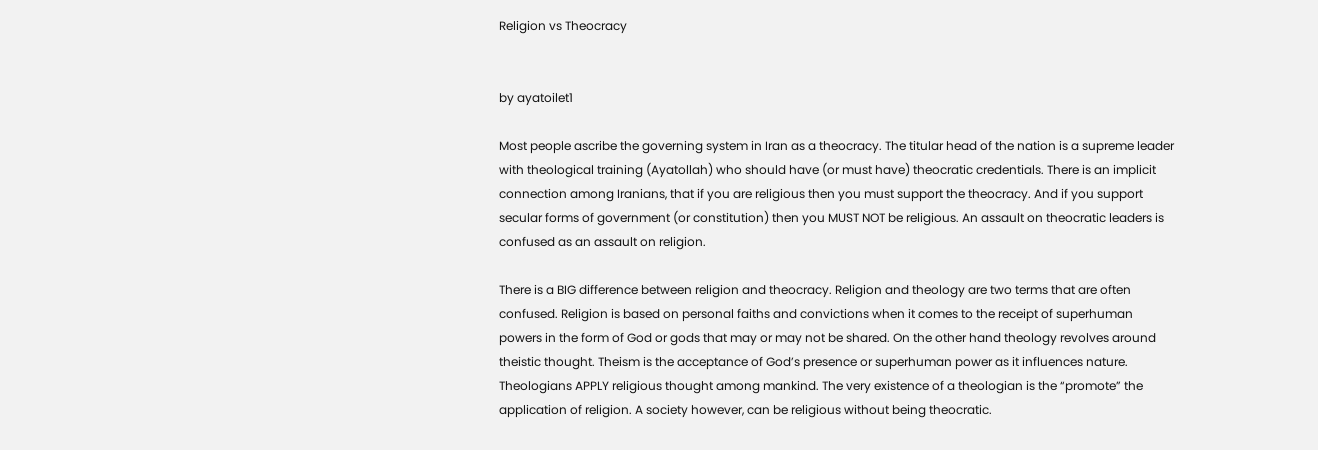Religion vs Theocracy


by ayatoilet1

Most people ascribe the governing system in Iran as a theocracy. The titular head of the nation is a supreme leader with theological training (Ayatollah) who should have (or must have) theocratic credentials. There is an implicit connection among Iranians, that if you are religious then you must support the theocracy. And if you support secular forms of government (or constitution) then you MUST NOT be religious. An assault on theocratic leaders is confused as an assault on religion.

There is a BIG difference between religion and theocracy. Religion and theology are two terms that are often confused. Religion is based on personal faiths and convictions when it comes to the receipt of superhuman powers in the form of God or gods that may or may not be shared. On the other hand theology revolves around theistic thought. Theism is the acceptance of God’s presence or superhuman power as it influences nature. Theologians APPLY religious thought among mankind. The very existence of a theologian is the “promote” the application of religion. A society however, can be religious without being theocratic.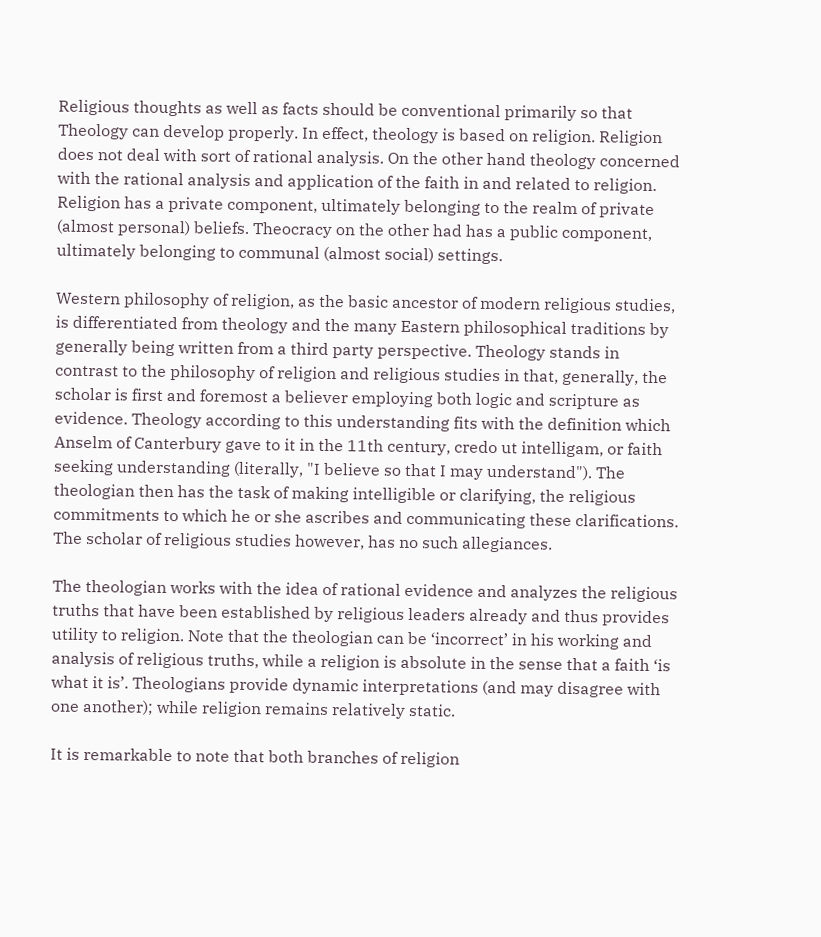Religious thoughts as well as facts should be conventional primarily so that Theology can develop properly. In effect, theology is based on religion. Religion does not deal with sort of rational analysis. On the other hand theology concerned with the rational analysis and application of the faith in and related to religion. Religion has a private component, ultimately belonging to the realm of private (almost personal) beliefs. Theocracy on the other had has a public component, ultimately belonging to communal (almost social) settings.

Western philosophy of religion, as the basic ancestor of modern religious studies, is differentiated from theology and the many Eastern philosophical traditions by generally being written from a third party perspective. Theology stands in contrast to the philosophy of religion and religious studies in that, generally, the scholar is first and foremost a believer employing both logic and scripture as evidence. Theology according to this understanding fits with the definition which Anselm of Canterbury gave to it in the 11th century, credo ut intelligam, or faith seeking understanding (literally, "I believe so that I may understand"). The theologian then has the task of making intelligible or clarifying, the religious commitments to which he or she ascribes and communicating these clarifications. The scholar of religious studies however, has no such allegiances.

The theologian works with the idea of rational evidence and analyzes the religious truths that have been established by religious leaders already and thus provides utility to religion. Note that the theologian can be ‘incorrect’ in his working and analysis of religious truths, while a religion is absolute in the sense that a faith ‘is what it is’. Theologians provide dynamic interpretations (and may disagree with one another); while religion remains relatively static.

It is remarkable to note that both branches of religion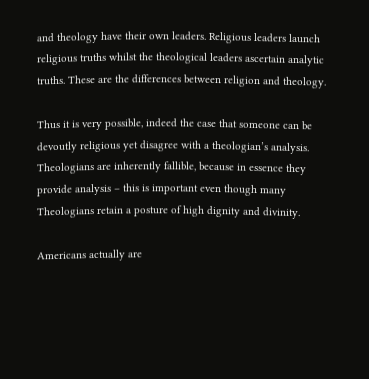and theology have their own leaders. Religious leaders launch religious truths whilst the theological leaders ascertain analytic truths. These are the differences between religion and theology.

Thus it is very possible, indeed the case that someone can be devoutly religious yet disagree with a theologian’s analysis. Theologians are inherently fallible, because in essence they provide analysis – this is important even though many Theologians retain a posture of high dignity and divinity.

Americans actually are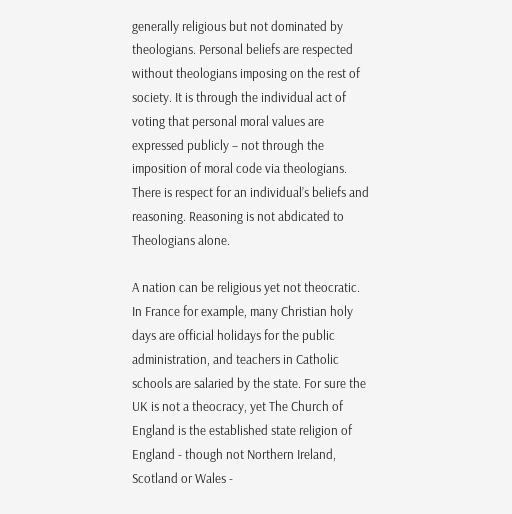generally religious but not dominated by theologians. Personal beliefs are respected without theologians imposing on the rest of society. It is through the individual act of voting that personal moral values are expressed publicly – not through the imposition of moral code via theologians. There is respect for an individual’s beliefs and reasoning. Reasoning is not abdicated to Theologians alone.

A nation can be religious yet not theocratic. In France for example, many Christian holy days are official holidays for the public administration, and teachers in Catholic schools are salaried by the state. For sure the UK is not a theocracy, yet The Church of England is the established state religion of England - though not Northern Ireland, Scotland or Wales -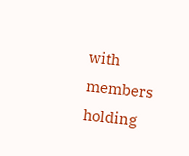with members holding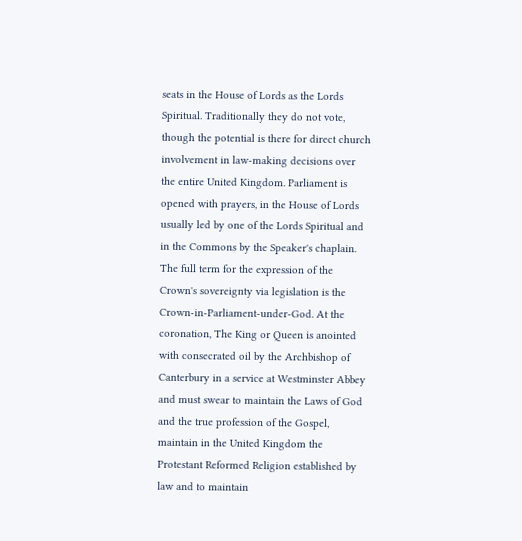seats in the House of Lords as the Lords Spiritual. Traditionally they do not vote, though the potential is there for direct church involvement in law-making decisions over the entire United Kingdom. Parliament is opened with prayers, in the House of Lords usually led by one of the Lords Spiritual and in the Commons by the Speaker's chaplain. The full term for the expression of the Crown's sovereignty via legislation is the Crown-in-Parliament-under-God. At the coronation, The King or Queen is anointed with consecrated oil by the Archbishop of Canterbury in a service at Westminster Abbey and must swear to maintain the Laws of God and the true profession of the Gospel, maintain in the United Kingdom the Protestant Reformed Religion established by law and to maintain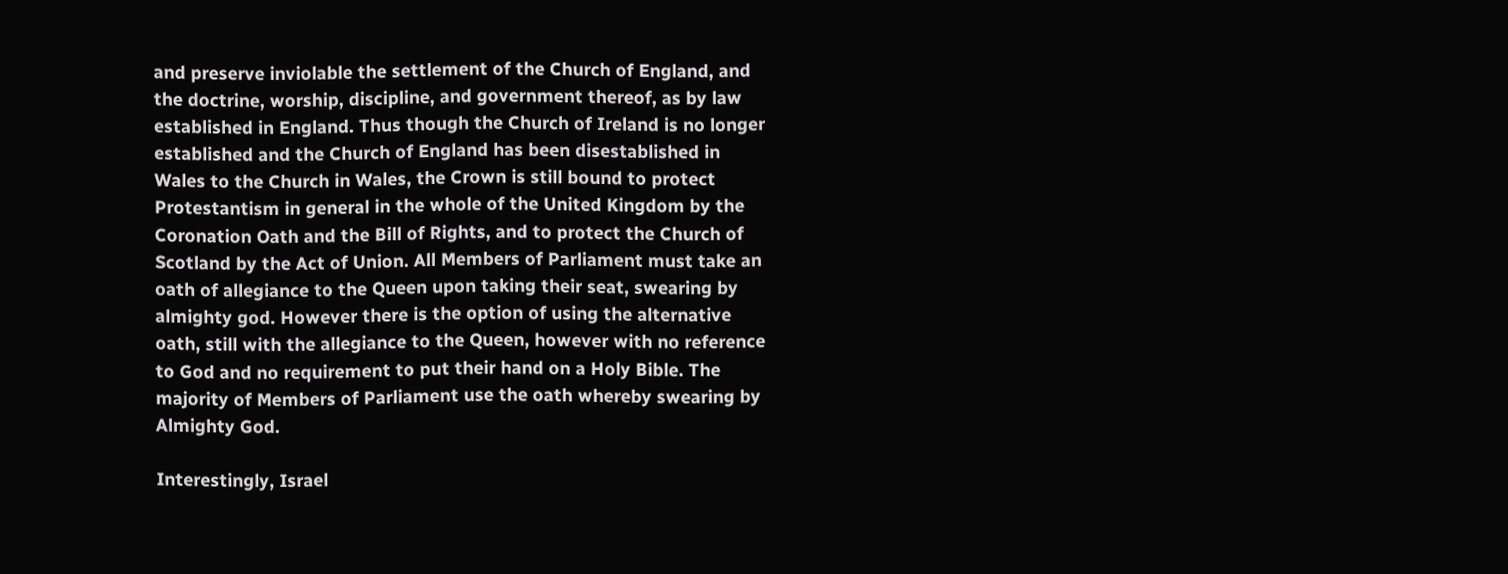and preserve inviolable the settlement of the Church of England, and the doctrine, worship, discipline, and government thereof, as by law established in England. Thus though the Church of Ireland is no longer established and the Church of England has been disestablished in Wales to the Church in Wales, the Crown is still bound to protect Protestantism in general in the whole of the United Kingdom by the Coronation Oath and the Bill of Rights, and to protect the Church of Scotland by the Act of Union. All Members of Parliament must take an oath of allegiance to the Queen upon taking their seat, swearing by almighty god. However there is the option of using the alternative oath, still with the allegiance to the Queen, however with no reference to God and no requirement to put their hand on a Holy Bible. The majority of Members of Parliament use the oath whereby swearing by Almighty God.

Interestingly, Israel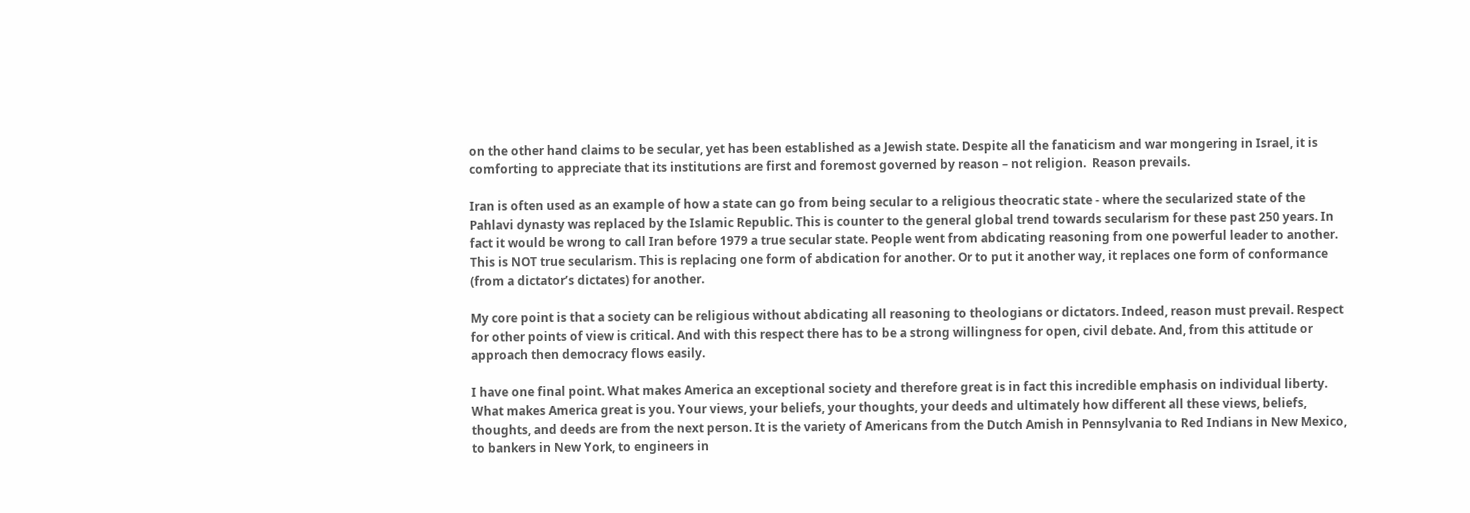on the other hand claims to be secular, yet has been established as a Jewish state. Despite all the fanaticism and war mongering in Israel, it is comforting to appreciate that its institutions are first and foremost governed by reason – not religion.  Reason prevails.

Iran is often used as an example of how a state can go from being secular to a religious theocratic state - where the secularized state of the Pahlavi dynasty was replaced by the Islamic Republic. This is counter to the general global trend towards secularism for these past 250 years. In fact it would be wrong to call Iran before 1979 a true secular state. People went from abdicating reasoning from one powerful leader to another. This is NOT true secularism. This is replacing one form of abdication for another. Or to put it another way, it replaces one form of conformance (from a dictator’s dictates) for another.

My core point is that a society can be religious without abdicating all reasoning to theologians or dictators. Indeed, reason must prevail. Respect for other points of view is critical. And with this respect there has to be a strong willingness for open, civil debate. And, from this attitude or approach then democracy flows easily.

I have one final point. What makes America an exceptional society and therefore great is in fact this incredible emphasis on individual liberty. What makes America great is you. Your views, your beliefs, your thoughts, your deeds and ultimately how different all these views, beliefs, thoughts, and deeds are from the next person. It is the variety of Americans from the Dutch Amish in Pennsylvania to Red Indians in New Mexico, to bankers in New York, to engineers in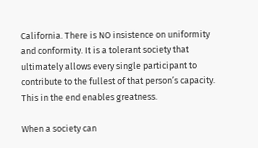California. There is NO insistence on uniformity and conformity. It is a tolerant society that ultimately allows every single participant to contribute to the fullest of that person’s capacity. This in the end enables greatness.

When a society can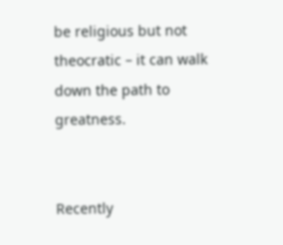be religious but not theocratic – it can walk down the path to greatness.


Recently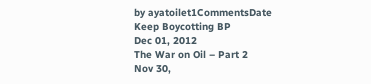by ayatoilet1CommentsDate
Keep Boycotting BP
Dec 01, 2012
The War on Oil – Part 2
Nov 30,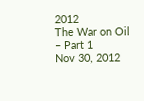2012
The War on Oil – Part 1
Nov 30, 2012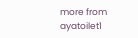more from ayatoilet1